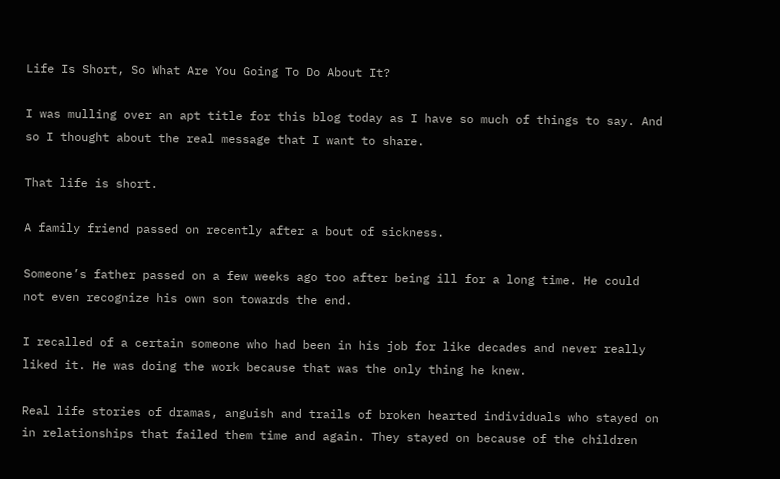Life Is Short, So What Are You Going To Do About It?

I was mulling over an apt title for this blog today as I have so much of things to say. And so I thought about the real message that I want to share.

That life is short.

A family friend passed on recently after a bout of sickness.

Someone’s father passed on a few weeks ago too after being ill for a long time. He could not even recognize his own son towards the end.

I recalled of a certain someone who had been in his job for like decades and never really liked it. He was doing the work because that was the only thing he knew.

Real life stories of dramas, anguish and trails of broken hearted individuals who stayed on in relationships that failed them time and again. They stayed on because of the children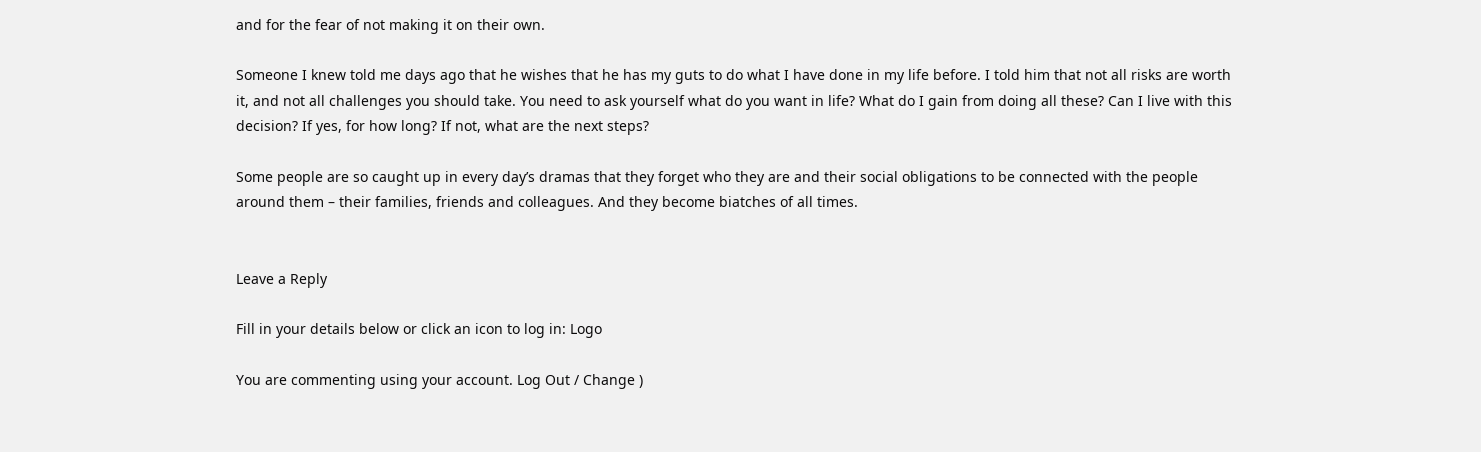and for the fear of not making it on their own.

Someone I knew told me days ago that he wishes that he has my guts to do what I have done in my life before. I told him that not all risks are worth it, and not all challenges you should take. You need to ask yourself what do you want in life? What do I gain from doing all these? Can I live with this decision? If yes, for how long? If not, what are the next steps?

Some people are so caught up in every day’s dramas that they forget who they are and their social obligations to be connected with the people around them – their families, friends and colleagues. And they become biatches of all times.


Leave a Reply

Fill in your details below or click an icon to log in: Logo

You are commenting using your account. Log Out / Change )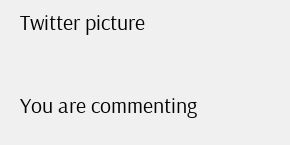Twitter picture

You are commenting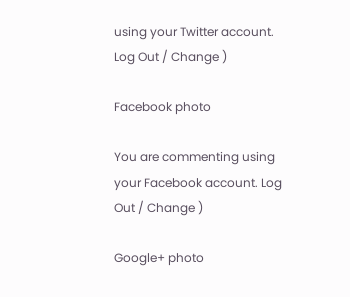using your Twitter account. Log Out / Change )

Facebook photo

You are commenting using your Facebook account. Log Out / Change )

Google+ photo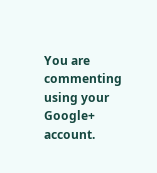You are commenting using your Google+ account.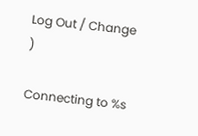Log Out / Change )

Connecting to %s